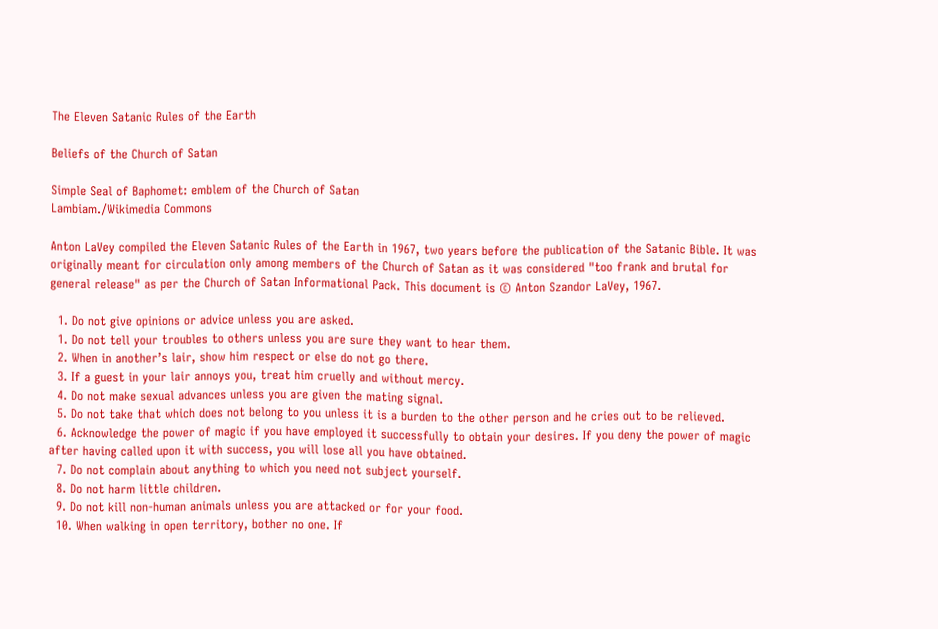The Eleven Satanic Rules of the Earth

Beliefs of the Church of Satan

Simple Seal of Baphomet: emblem of the Church of Satan
Lambiam./Wikimedia Commons

Anton LaVey compiled the Eleven Satanic Rules of the Earth in 1967, two years before the publication of the Satanic Bible. It was originally meant for circulation only among members of the Church of Satan as it was considered "too frank and brutal for general release" as per the Church of Satan Informational Pack. This document is © Anton Szandor LaVey, 1967.

  1. Do not give opinions or advice unless you are asked.
  1. Do not tell your troubles to others unless you are sure they want to hear them.
  2. When in another’s lair, show him respect or else do not go there.
  3. If a guest in your lair annoys you, treat him cruelly and without mercy.
  4. Do not make sexual advances unless you are given the mating signal.
  5. Do not take that which does not belong to you unless it is a burden to the other person and he cries out to be relieved.
  6. Acknowledge the power of magic if you have employed it successfully to obtain your desires. If you deny the power of magic after having called upon it with success, you will lose all you have obtained.
  7. Do not complain about anything to which you need not subject yourself.
  8. Do not harm little children.
  9. Do not kill non-human animals unless you are attacked or for your food.
  10. When walking in open territory, bother no one. If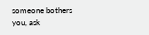someone bothers you, ask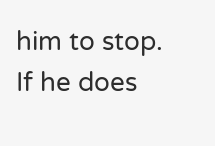him to stop. If he does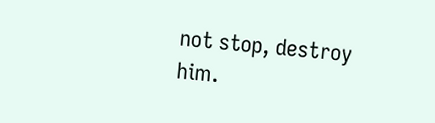not stop, destroy him.